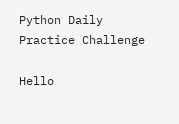Python Daily Practice Challenge

Hello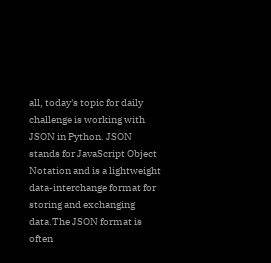all, today's topic for daily challenge is working with JSON in Python. JSON  stands for JavaScript Object Notation and is a lightweight data-interchange format for storing and exchanging data.The JSON format is often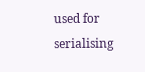used for serialising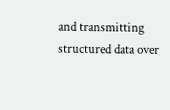and transmitting structured data over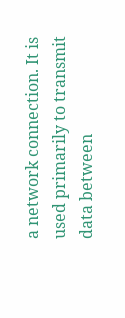a network connection. It is used primarily to transmit data between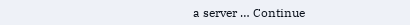a server … Continue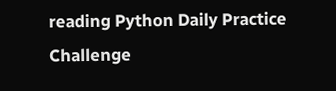reading Python Daily Practice Challenge